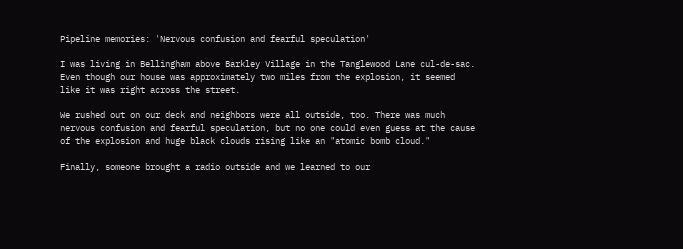Pipeline memories: 'Nervous confusion and fearful speculation'

I was living in Bellingham above Barkley Village in the Tanglewood Lane cul-de-sac. Even though our house was approximately two miles from the explosion, it seemed like it was right across the street.

We rushed out on our deck and neighbors were all outside, too. There was much nervous confusion and fearful speculation, but no one could even guess at the cause of the explosion and huge black clouds rising like an "atomic bomb cloud."

Finally, someone brought a radio outside and we learned to our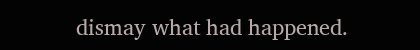dismay what had happened.